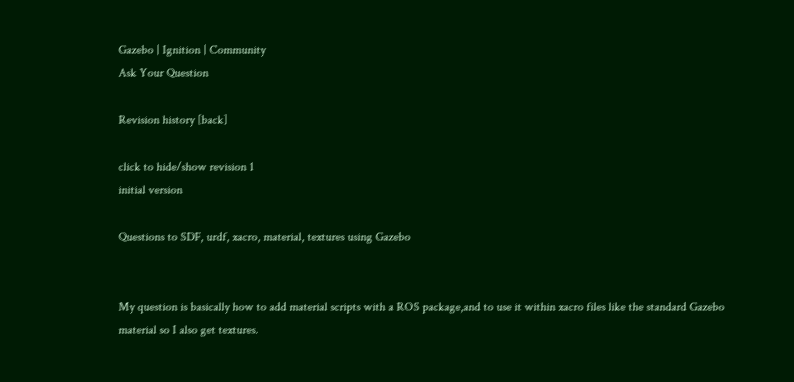Gazebo | Ignition | Community
Ask Your Question

Revision history [back]

click to hide/show revision 1
initial version

Questions to SDF, urdf, xacro, material, textures using Gazebo


My question is basically how to add material scripts with a ROS package,and to use it within xacro files like the standard Gazebo material so I also get textures.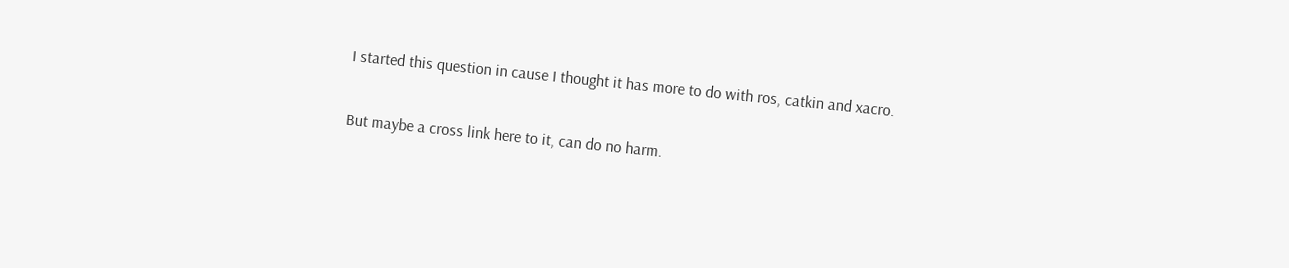I started this question in cause I thought it has more to do with ros, catkin and xacro.

But maybe a cross link here to it, can do no harm.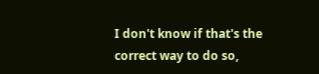I don't know if that's the correct way to do so,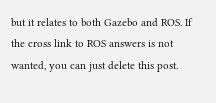but it relates to both Gazebo and ROS. If the cross link to ROS answers is not wanted, you can just delete this post.